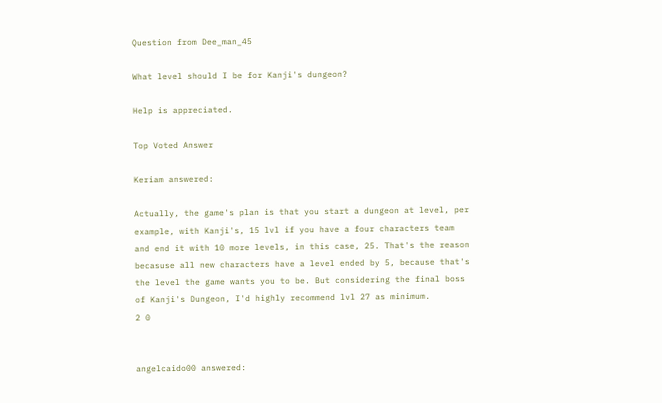Question from Dee_man_45

What level should I be for Kanji's dungeon?

Help is appreciated.

Top Voted Answer

Keriam answered:

Actually, the game's plan is that you start a dungeon at level, per example, with Kanji's, 15 lvl if you have a four characters team and end it with 10 more levels, in this case, 25. That's the reason becasuse all new characters have a level ended by 5, because that's the level the game wants you to be. But considering the final boss of Kanji's Dungeon, I'd highly recommend lvl 27 as minimum.
2 0


angelcaido00 answered: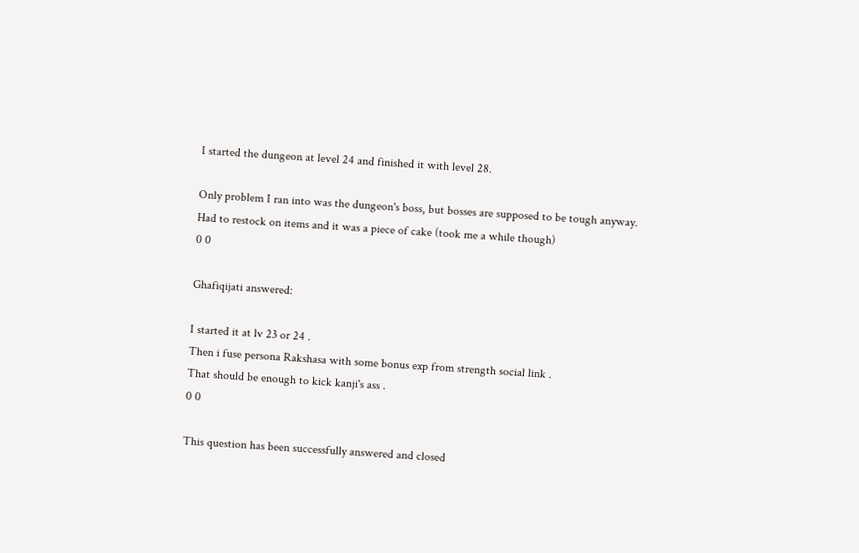I started the dungeon at level 24 and finished it with level 28.

Only problem I ran into was the dungeon's boss, but bosses are supposed to be tough anyway. Had to restock on items and it was a piece of cake (took me a while though)
0 0

Ghafiqijati answered:

I started it at lv 23 or 24 .
Then i fuse persona Rakshasa with some bonus exp from strength social link .
That should be enough to kick kanji's ass .
0 0

This question has been successfully answered and closed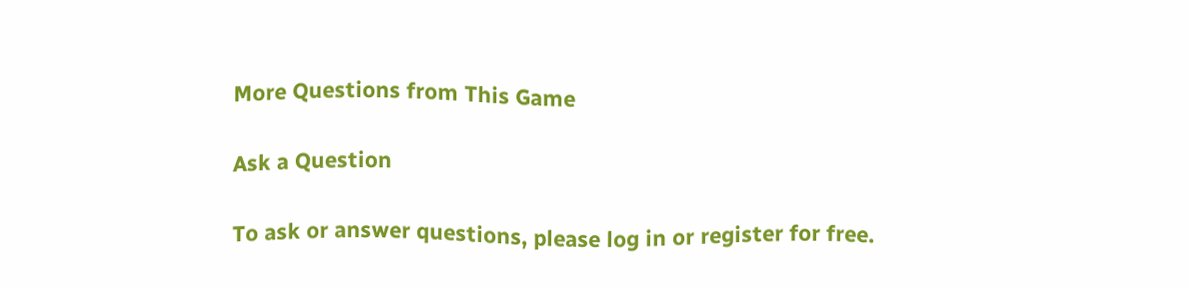More Questions from This Game

Ask a Question

To ask or answer questions, please log in or register for free.